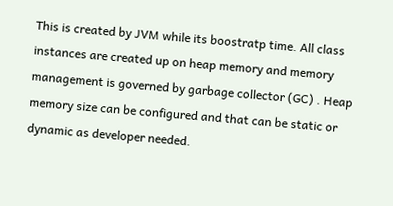This is created by JVM while its boostratp time. All class instances are created up on heap memory and memory management is governed by garbage collector (GC) . Heap memory size can be configured and that can be static or dynamic as developer needed.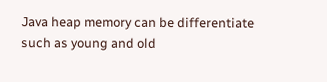Java heap memory can be differentiate such as young and old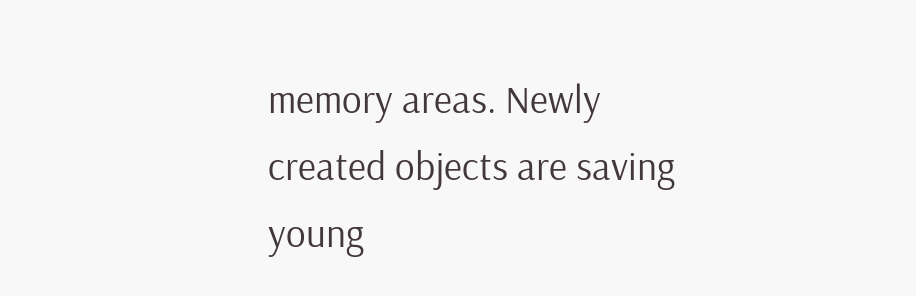memory areas. Newly created objects are saving young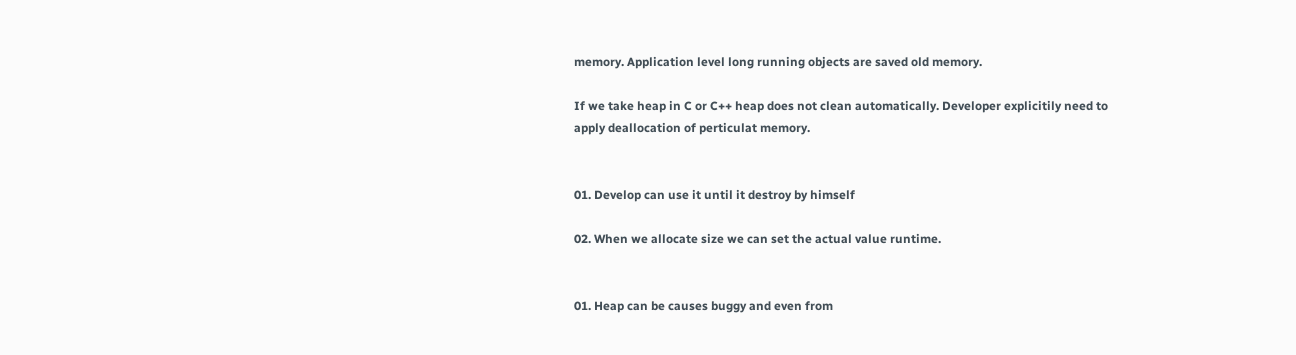memory. Application level long running objects are saved old memory.

If we take heap in C or C++ heap does not clean automatically. Developer explicitily need to apply deallocation of perticulat memory.


01. Develop can use it until it destroy by himself

02. When we allocate size we can set the actual value runtime.


01. Heap can be causes buggy and even from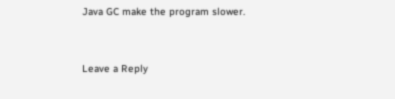Java GC make the program slower.


Leave a Reply